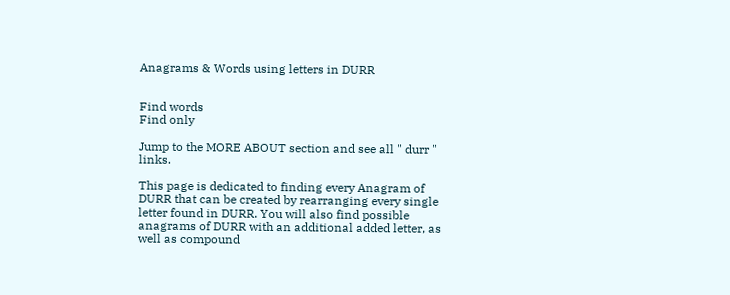Anagrams & Words using letters in DURR


Find words
Find only

Jump to the MORE ABOUT section and see all " durr " links.

This page is dedicated to finding every Anagram of DURR that can be created by rearranging every single letter found in DURR. You will also find possible anagrams of DURR with an additional added letter, as well as compound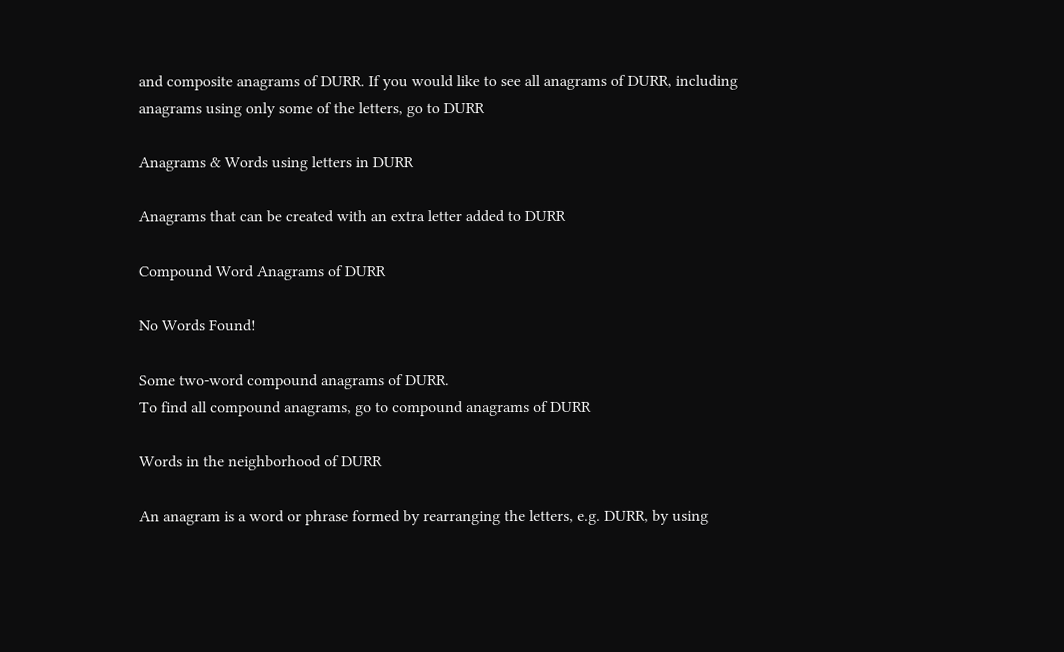and composite anagrams of DURR. If you would like to see all anagrams of DURR, including anagrams using only some of the letters, go to DURR

Anagrams & Words using letters in DURR

Anagrams that can be created with an extra letter added to DURR

Compound Word Anagrams of DURR

No Words Found!

Some two-word compound anagrams of DURR.
To find all compound anagrams, go to compound anagrams of DURR

Words in the neighborhood of DURR

An anagram is a word or phrase formed by rearranging the letters, e.g. DURR, by using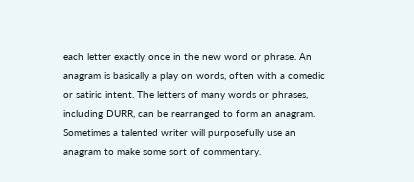each letter exactly once in the new word or phrase. An anagram is basically a play on words, often with a comedic or satiric intent. The letters of many words or phrases, including DURR, can be rearranged to form an anagram. Sometimes a talented writer will purposefully use an anagram to make some sort of commentary.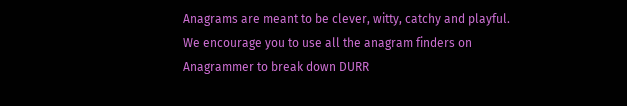Anagrams are meant to be clever, witty, catchy and playful. We encourage you to use all the anagram finders on Anagrammer to break down DURR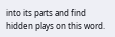into its parts and find hidden plays on this word.